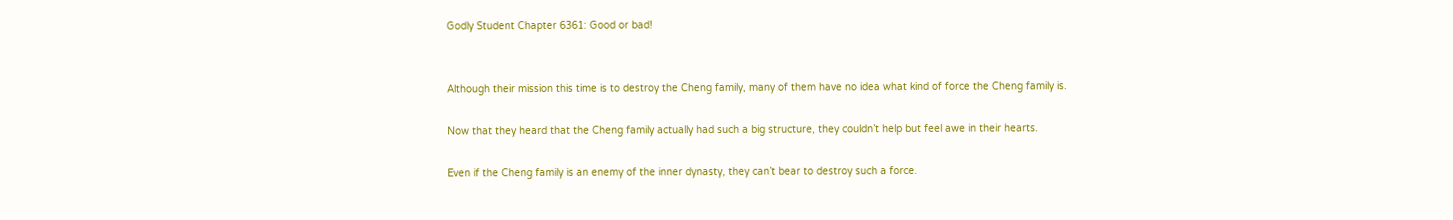Godly Student Chapter 6361: Good or bad!


Although their mission this time is to destroy the Cheng family, many of them have no idea what kind of force the Cheng family is.

Now that they heard that the Cheng family actually had such a big structure, they couldn’t help but feel awe in their hearts.

Even if the Cheng family is an enemy of the inner dynasty, they can’t bear to destroy such a force.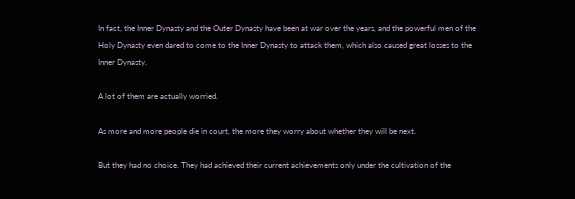In fact, the Inner Dynasty and the Outer Dynasty have been at war over the years, and the powerful men of the Holy Dynasty even dared to come to the Inner Dynasty to attack them, which also caused great losses to the Inner Dynasty.

A lot of them are actually worried.

As more and more people die in court, the more they worry about whether they will be next.

But they had no choice. They had achieved their current achievements only under the cultivation of the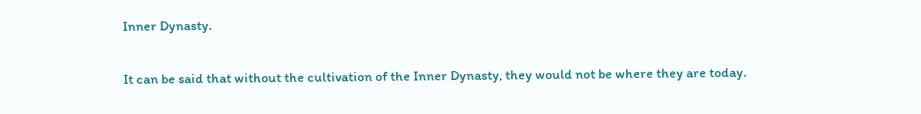Inner Dynasty.

It can be said that without the cultivation of the Inner Dynasty, they would not be where they are today.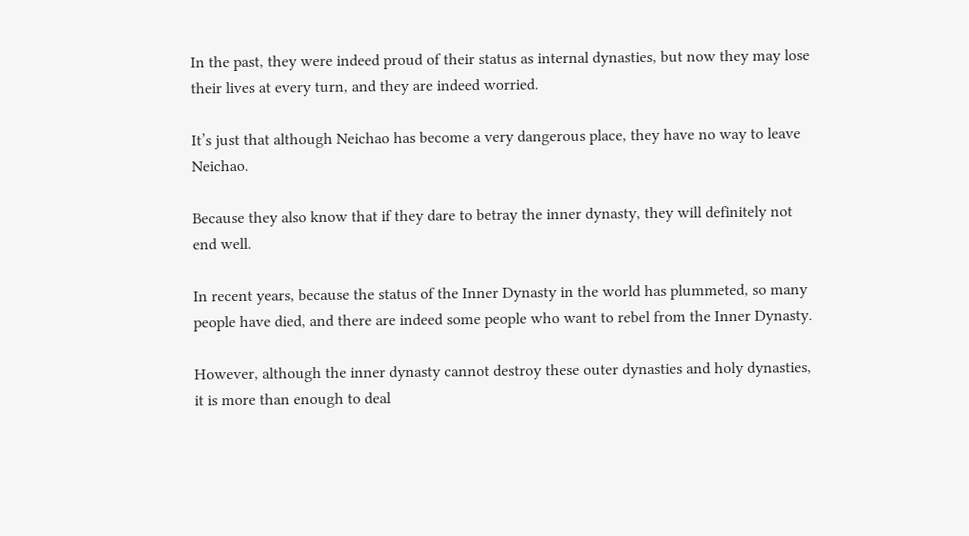In the past, they were indeed proud of their status as internal dynasties, but now they may lose their lives at every turn, and they are indeed worried.

It’s just that although Neichao has become a very dangerous place, they have no way to leave Neichao.

Because they also know that if they dare to betray the inner dynasty, they will definitely not end well.

In recent years, because the status of the Inner Dynasty in the world has plummeted, so many people have died, and there are indeed some people who want to rebel from the Inner Dynasty.

However, although the inner dynasty cannot destroy these outer dynasties and holy dynasties, it is more than enough to deal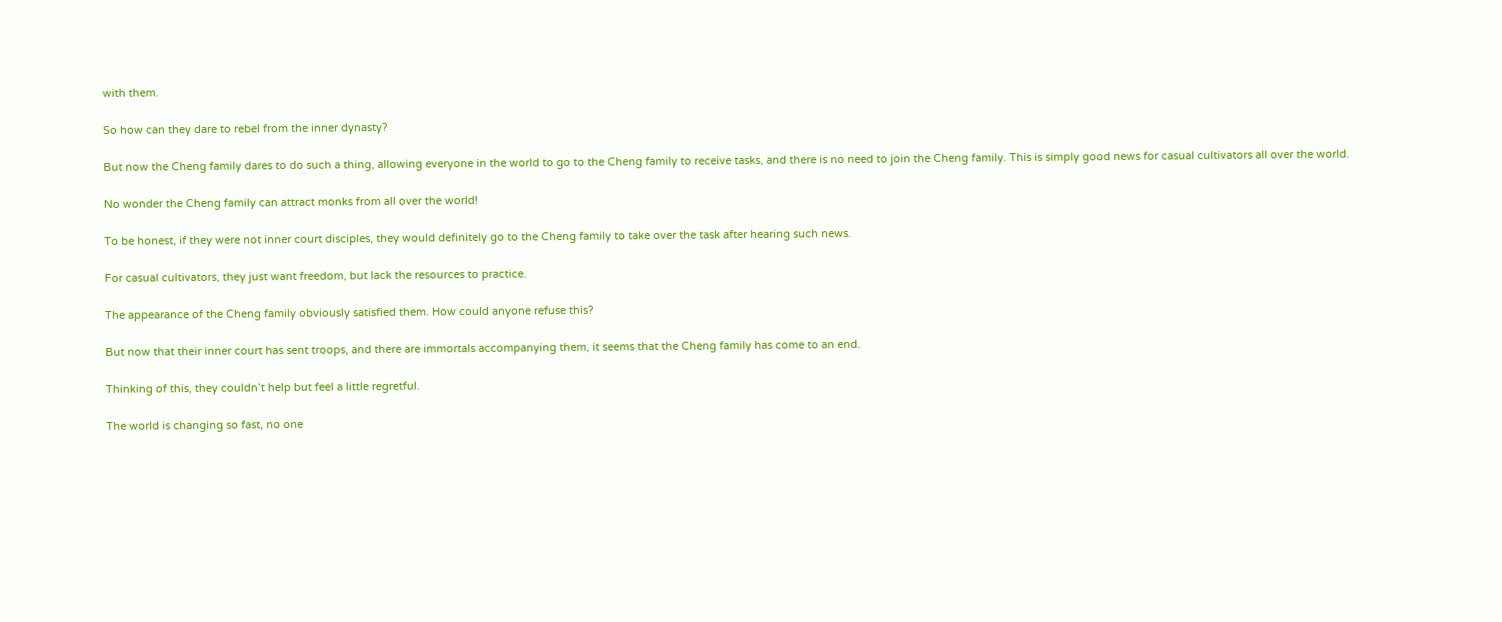with them.

So how can they dare to rebel from the inner dynasty?

But now the Cheng family dares to do such a thing, allowing everyone in the world to go to the Cheng family to receive tasks, and there is no need to join the Cheng family. This is simply good news for casual cultivators all over the world.

No wonder the Cheng family can attract monks from all over the world!

To be honest, if they were not inner court disciples, they would definitely go to the Cheng family to take over the task after hearing such news.

For casual cultivators, they just want freedom, but lack the resources to practice.

The appearance of the Cheng family obviously satisfied them. How could anyone refuse this?

But now that their inner court has sent troops, and there are immortals accompanying them, it seems that the Cheng family has come to an end.

Thinking of this, they couldn’t help but feel a little regretful.

The world is changing so fast, no one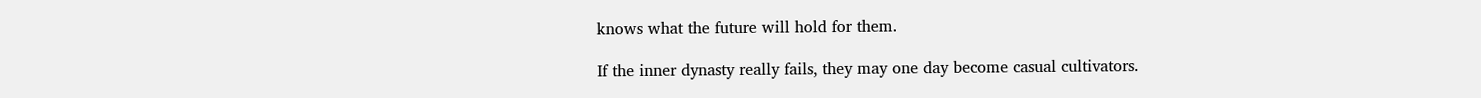knows what the future will hold for them.

If the inner dynasty really fails, they may one day become casual cultivators.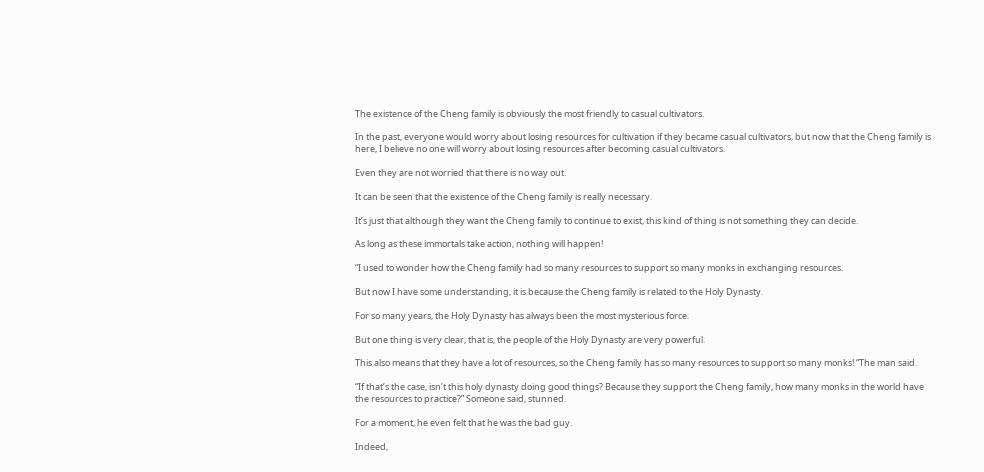The existence of the Cheng family is obviously the most friendly to casual cultivators.

In the past, everyone would worry about losing resources for cultivation if they became casual cultivators, but now that the Cheng family is here, I believe no one will worry about losing resources after becoming casual cultivators.

Even they are not worried that there is no way out.

It can be seen that the existence of the Cheng family is really necessary.

It’s just that although they want the Cheng family to continue to exist, this kind of thing is not something they can decide.

As long as these immortals take action, nothing will happen!

“I used to wonder how the Cheng family had so many resources to support so many monks in exchanging resources.

But now I have some understanding, it is because the Cheng family is related to the Holy Dynasty.

For so many years, the Holy Dynasty has always been the most mysterious force.

But one thing is very clear, that is, the people of the Holy Dynasty are very powerful.

This also means that they have a lot of resources, so the Cheng family has so many resources to support so many monks! “The man said.

“If that’s the case, isn’t this holy dynasty doing good things? Because they support the Cheng family, how many monks in the world have the resources to practice?” Someone said, stunned.

For a moment, he even felt that he was the bad guy.

Indeed,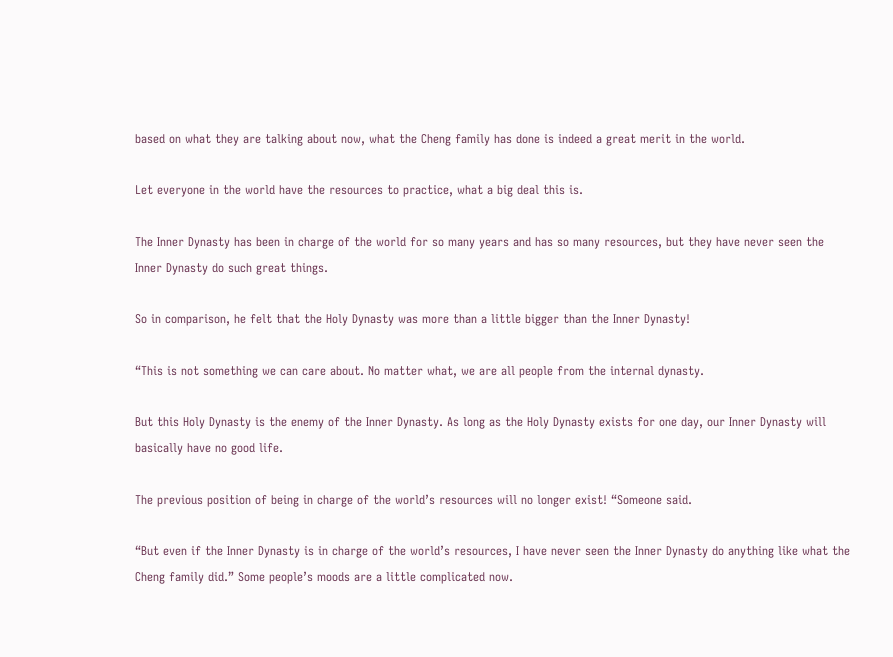based on what they are talking about now, what the Cheng family has done is indeed a great merit in the world.

Let everyone in the world have the resources to practice, what a big deal this is.

The Inner Dynasty has been in charge of the world for so many years and has so many resources, but they have never seen the Inner Dynasty do such great things.

So in comparison, he felt that the Holy Dynasty was more than a little bigger than the Inner Dynasty!

“This is not something we can care about. No matter what, we are all people from the internal dynasty.

But this Holy Dynasty is the enemy of the Inner Dynasty. As long as the Holy Dynasty exists for one day, our Inner Dynasty will basically have no good life.

The previous position of being in charge of the world’s resources will no longer exist! “Someone said.

“But even if the Inner Dynasty is in charge of the world’s resources, I have never seen the Inner Dynasty do anything like what the Cheng family did.” Some people’s moods are a little complicated now.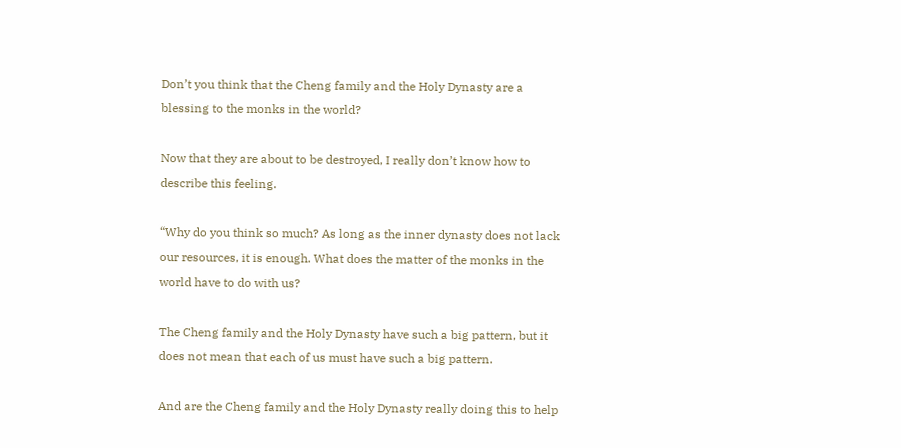Don’t you think that the Cheng family and the Holy Dynasty are a blessing to the monks in the world?

Now that they are about to be destroyed, I really don’t know how to describe this feeling.

“Why do you think so much? As long as the inner dynasty does not lack our resources, it is enough. What does the matter of the monks in the world have to do with us?

The Cheng family and the Holy Dynasty have such a big pattern, but it does not mean that each of us must have such a big pattern.

And are the Cheng family and the Holy Dynasty really doing this to help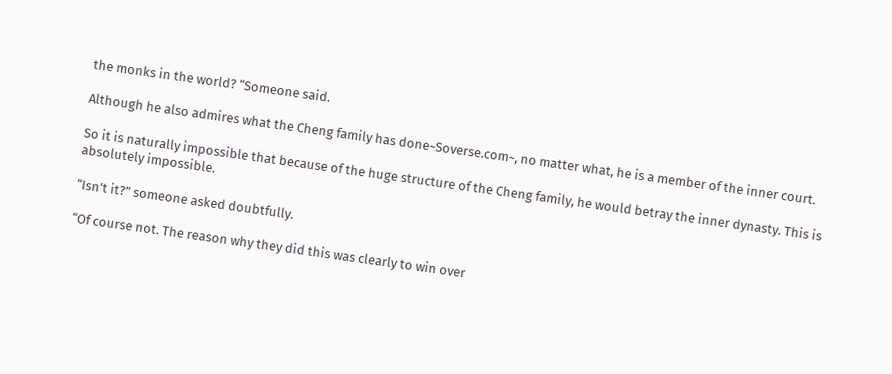the monks in the world? “Someone said.

Although he also admires what the Cheng family has done~Soverse.com~, no matter what, he is a member of the inner court.

So it is naturally impossible that because of the huge structure of the Cheng family, he would betray the inner dynasty. This is absolutely impossible.

“Isn’t it?” someone asked doubtfully.

“Of course not. The reason why they did this was clearly to win over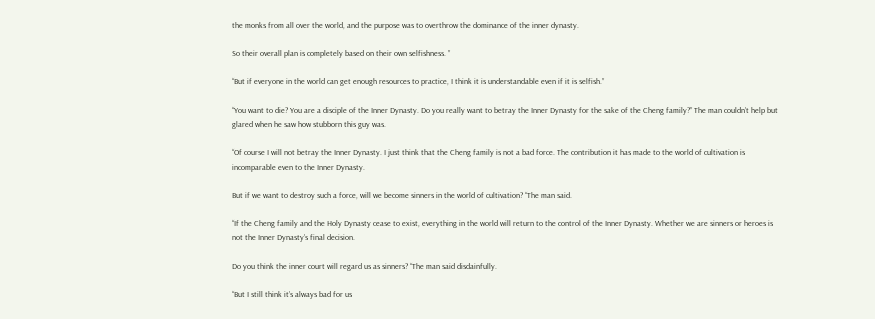the monks from all over the world, and the purpose was to overthrow the dominance of the inner dynasty.

So their overall plan is completely based on their own selfishness. ”

“But if everyone in the world can get enough resources to practice, I think it is understandable even if it is selfish.”

“You want to die? You are a disciple of the Inner Dynasty. Do you really want to betray the Inner Dynasty for the sake of the Cheng family?” The man couldn’t help but glared when he saw how stubborn this guy was.

“Of course I will not betray the Inner Dynasty. I just think that the Cheng family is not a bad force. The contribution it has made to the world of cultivation is incomparable even to the Inner Dynasty.

But if we want to destroy such a force, will we become sinners in the world of cultivation? “The man said.

“If the Cheng family and the Holy Dynasty cease to exist, everything in the world will return to the control of the Inner Dynasty. Whether we are sinners or heroes is not the Inner Dynasty’s final decision.

Do you think the inner court will regard us as sinners? “The man said disdainfully.

“But I still think it’s always bad for us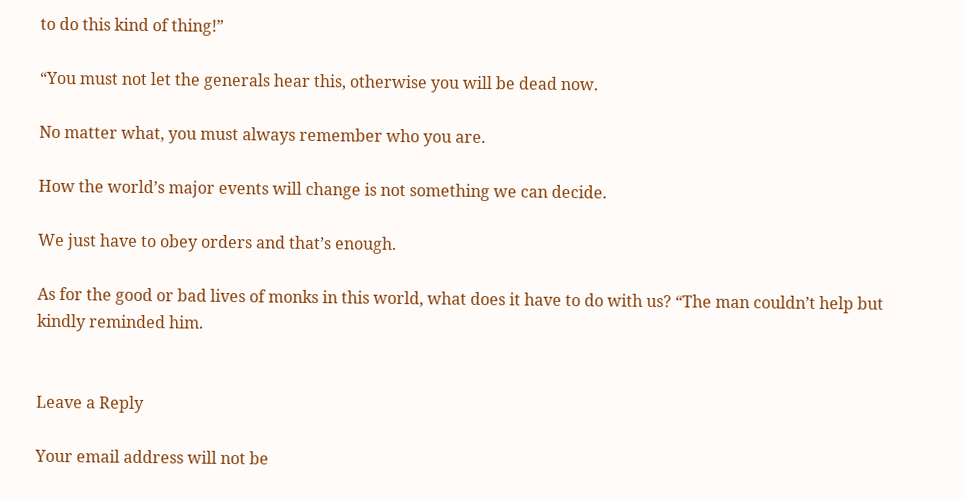to do this kind of thing!”

“You must not let the generals hear this, otherwise you will be dead now.

No matter what, you must always remember who you are.

How the world’s major events will change is not something we can decide.

We just have to obey orders and that’s enough.

As for the good or bad lives of monks in this world, what does it have to do with us? “The man couldn’t help but kindly reminded him.


Leave a Reply

Your email address will not be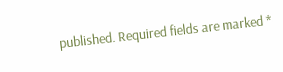published. Required fields are marked *